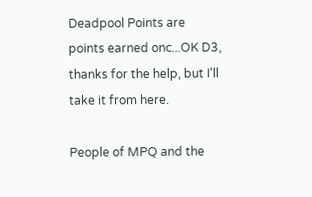Deadpool Points are points earned onc...OK D3, thanks for the help, but I'll take it from here.

People of MPQ and the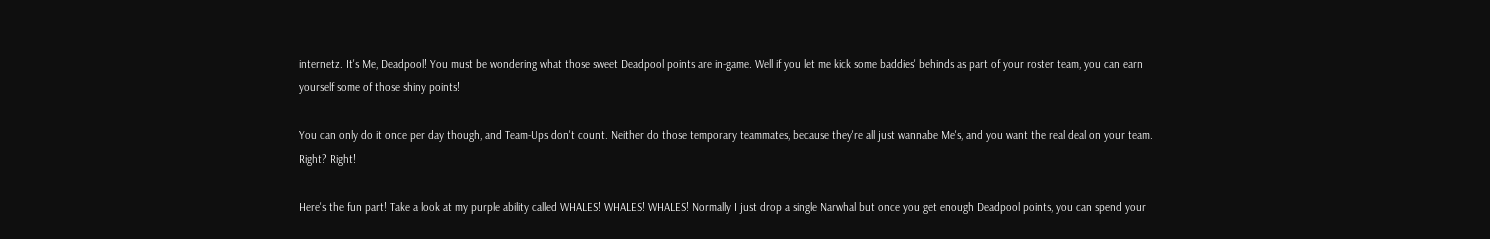internetz. It's Me, Deadpool! You must be wondering what those sweet Deadpool points are in-game. Well if you let me kick some baddies' behinds as part of your roster team, you can earn yourself some of those shiny points!

You can only do it once per day though, and Team-Ups don't count. Neither do those temporary teammates, because they're all just wannabe Me's, and you want the real deal on your team. Right? Right!

Here's the fun part! Take a look at my purple ability called WHALES! WHALES! WHALES! Normally I just drop a single Narwhal but once you get enough Deadpool points, you can spend your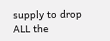supply to drop ALL the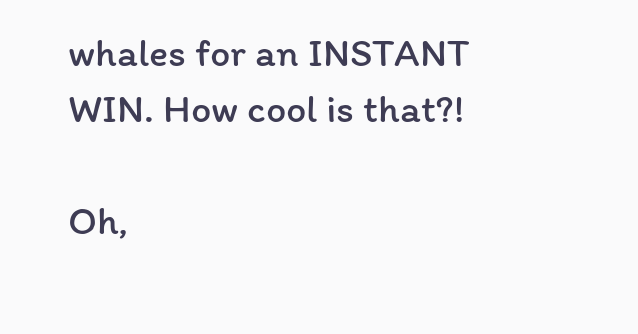whales for an INSTANT WIN. How cool is that?!

Oh,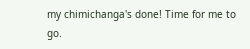my chimichanga's done! Time for me to go.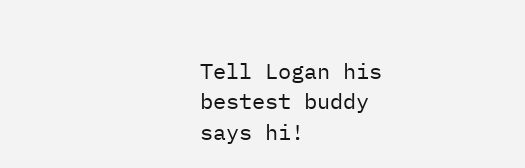Tell Logan his bestest buddy says hi!